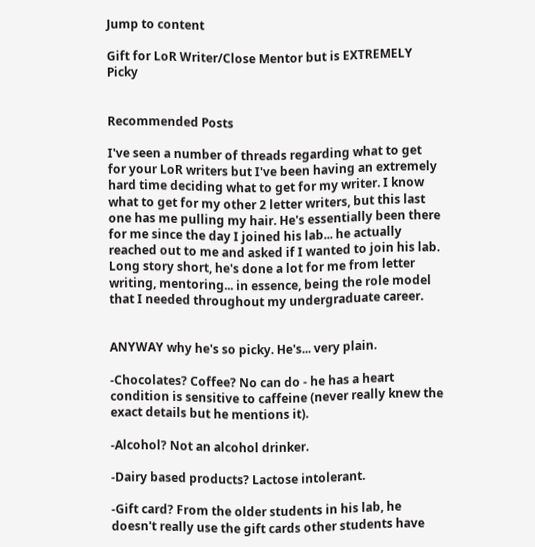Jump to content

Gift for LoR Writer/Close Mentor but is EXTREMELY Picky


Recommended Posts

I've seen a number of threads regarding what to get for your LoR writers but I've been having an extremely hard time deciding what to get for my writer. I know what to get for my other 2 letter writers, but this last one has me pulling my hair. He's essentially been there for me since the day I joined his lab... he actually reached out to me and asked if I wanted to join his lab. Long story short, he's done a lot for me from letter writing, mentoring... in essence, being the role model that I needed throughout my undergraduate career.


ANYWAY why he's so picky. He's... very plain.

-Chocolates? Coffee? No can do - he has a heart condition is sensitive to caffeine (never really knew the exact details but he mentions it).

-Alcohol? Not an alcohol drinker.

-Dairy based products? Lactose intolerant.

-Gift card? From the older students in his lab, he doesn't really use the gift cards other students have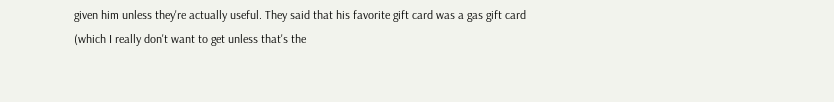given him unless they're actually useful. They said that his favorite gift card was a gas gift card (which I really don't want to get unless that's the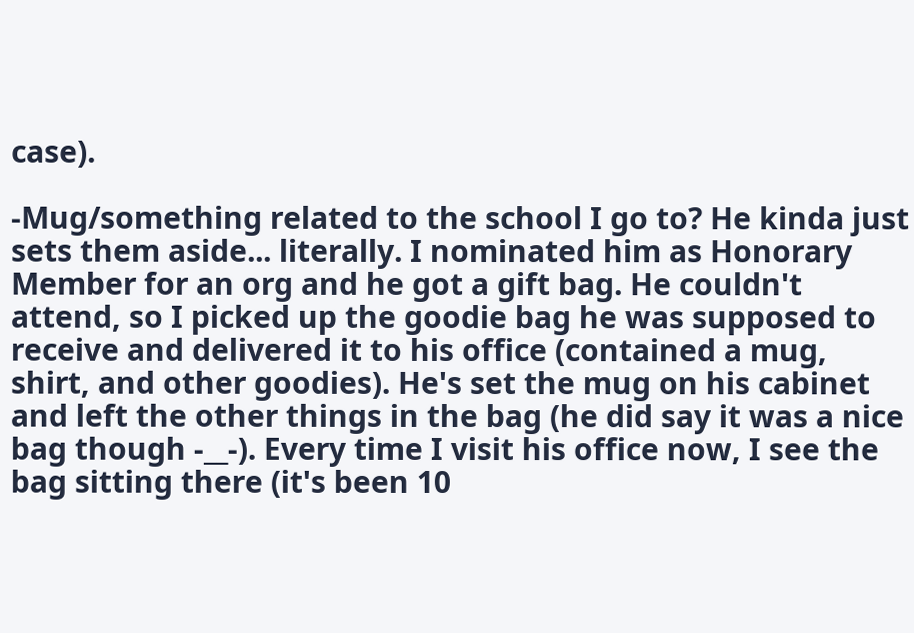case).

-Mug/something related to the school I go to? He kinda just sets them aside... literally. I nominated him as Honorary Member for an org and he got a gift bag. He couldn't attend, so I picked up the goodie bag he was supposed to receive and delivered it to his office (contained a mug, shirt, and other goodies). He's set the mug on his cabinet and left the other things in the bag (he did say it was a nice bag though -__-). Every time I visit his office now, I see the bag sitting there (it's been 10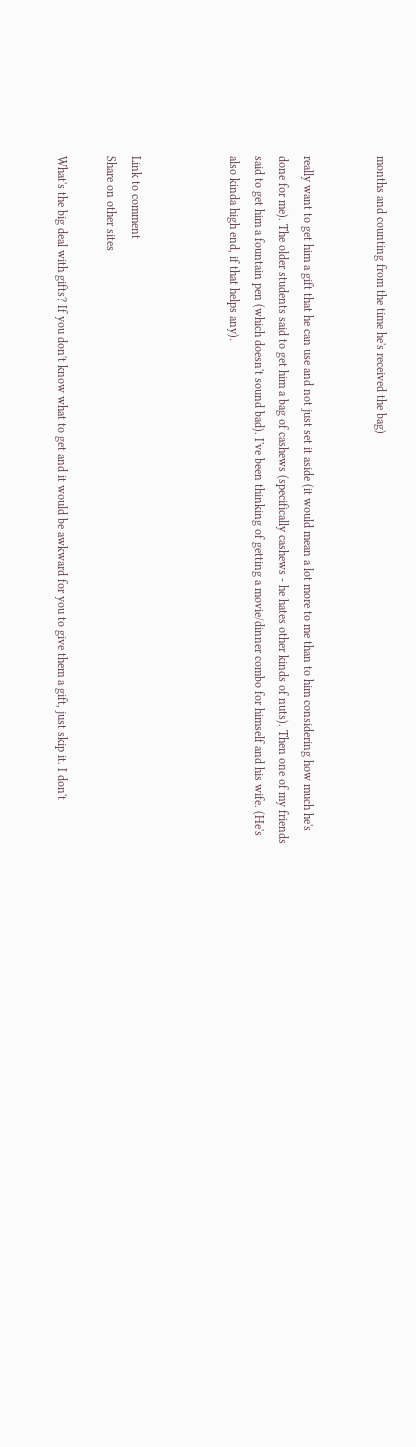months and counting from the time he's received the bag)


really want to get him a gift that he can use and not just set it aside (it would mean a lot more to me than to him considering how much he's done for me). The older students said to get him a bag of cashews (specifically cashews - he hates other kinds of nuts). Then one of my friends said to get him a fountain pen (which doesn't sound bad). I've been thinking of getting a movie/dinner combo for himself and his wife. (He's also kinda high end, if that helps any).



Link to comment
Share on other sites

What's the big deal with gifts? If you don't know what to get and it would be awkward for you to give them a gift, just skip it. I don't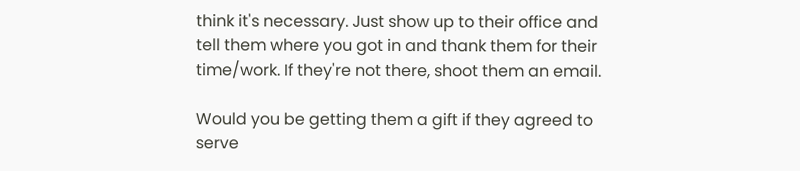think it's necessary. Just show up to their office and tell them where you got in and thank them for their time/work. If they're not there, shoot them an email.

Would you be getting them a gift if they agreed to serve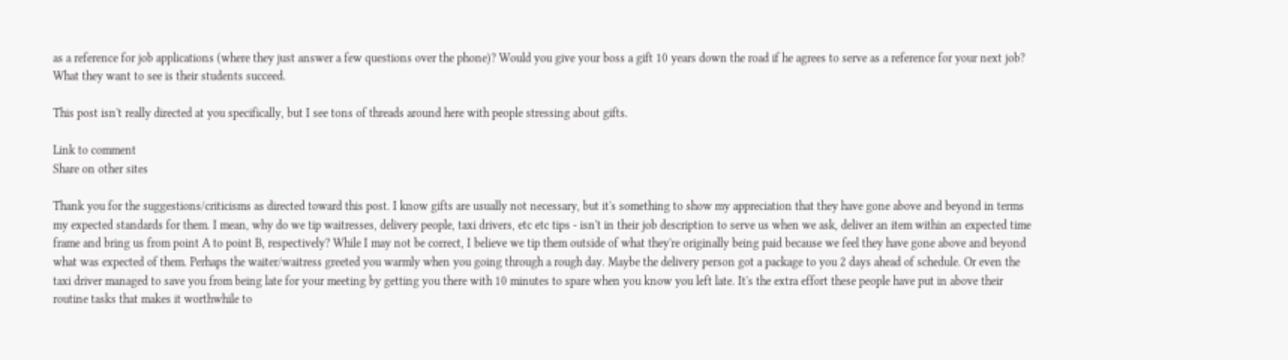as a reference for job applications (where they just answer a few questions over the phone)? Would you give your boss a gift 10 years down the road if he agrees to serve as a reference for your next job? What they want to see is their students succeed.

This post isn't really directed at you specifically, but I see tons of threads around here with people stressing about gifts.

Link to comment
Share on other sites

Thank you for the suggestions/criticisms as directed toward this post. I know gifts are usually not necessary, but it's something to show my appreciation that they have gone above and beyond in terms my expected standards for them. I mean, why do we tip waitresses, delivery people, taxi drivers, etc etc tips - isn't in their job description to serve us when we ask, deliver an item within an expected time frame and bring us from point A to point B, respectively? While I may not be correct, I believe we tip them outside of what they're originally being paid because we feel they have gone above and beyond what was expected of them. Perhaps the waiter/waitress greeted you warmly when you going through a rough day. Maybe the delivery person got a package to you 2 days ahead of schedule. Or even the taxi driver managed to save you from being late for your meeting by getting you there with 10 minutes to spare when you know you left late. It's the extra effort these people have put in above their routine tasks that makes it worthwhile to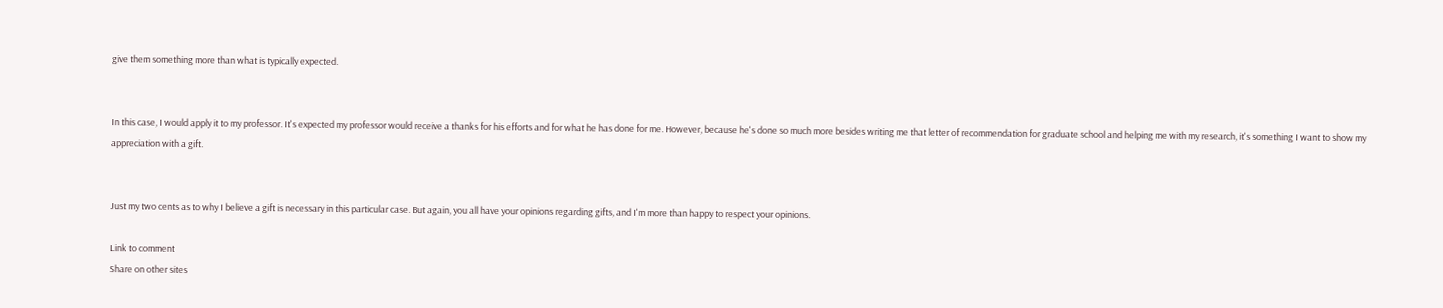give them something more than what is typically expected.


In this case, I would apply it to my professor. It's expected my professor would receive a thanks for his efforts and for what he has done for me. However, because he's done so much more besides writing me that letter of recommendation for graduate school and helping me with my research, it's something I want to show my appreciation with a gift.


Just my two cents as to why I believe a gift is necessary in this particular case. But again, you all have your opinions regarding gifts, and I'm more than happy to respect your opinions.

Link to comment
Share on other sites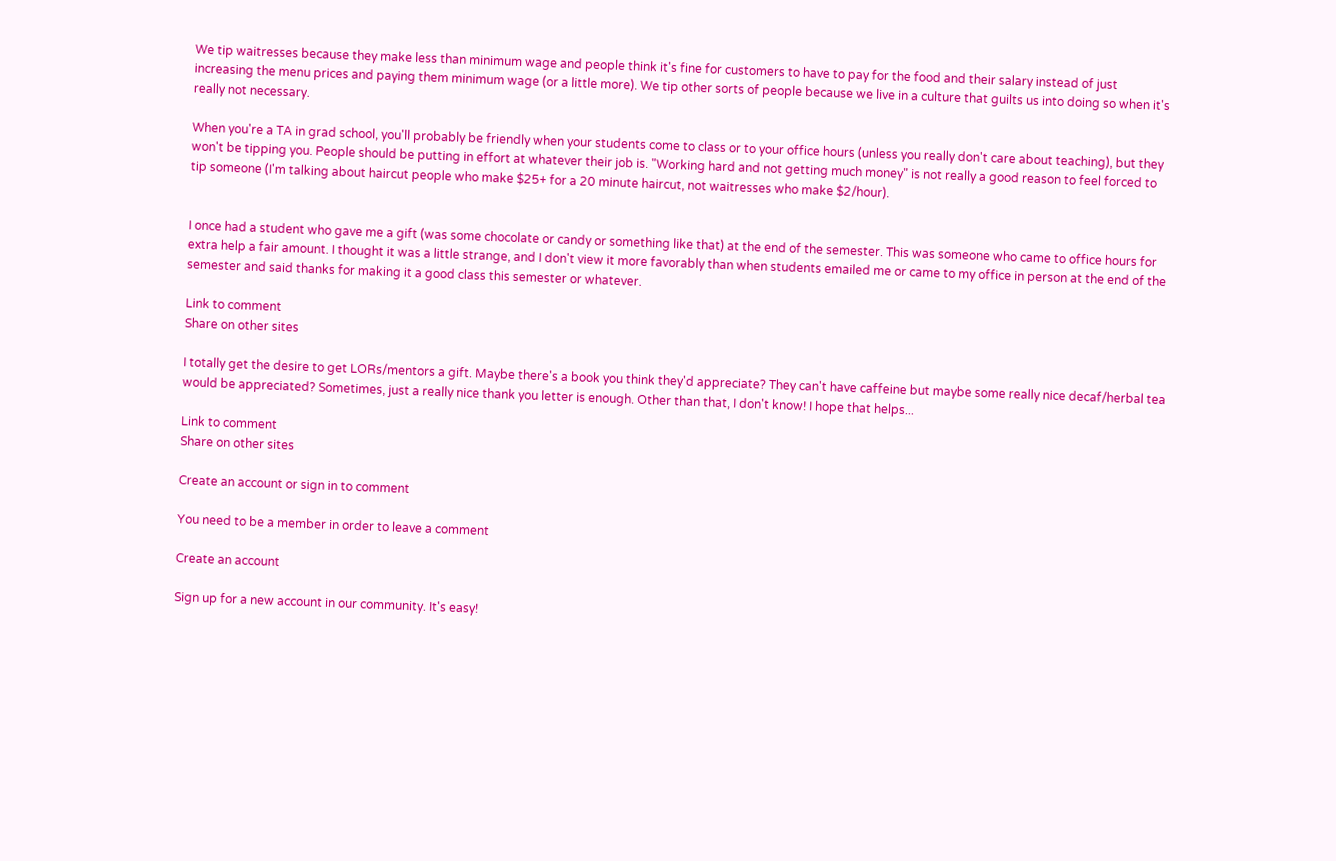We tip waitresses because they make less than minimum wage and people think it's fine for customers to have to pay for the food and their salary instead of just increasing the menu prices and paying them minimum wage (or a little more). We tip other sorts of people because we live in a culture that guilts us into doing so when it's really not necessary.

When you're a TA in grad school, you'll probably be friendly when your students come to class or to your office hours (unless you really don't care about teaching), but they won't be tipping you. People should be putting in effort at whatever their job is. "Working hard and not getting much money" is not really a good reason to feel forced to tip someone (I'm talking about haircut people who make $25+ for a 20 minute haircut, not waitresses who make $2/hour).


I once had a student who gave me a gift (was some chocolate or candy or something like that) at the end of the semester. This was someone who came to office hours for extra help a fair amount. I thought it was a little strange, and I don't view it more favorably than when students emailed me or came to my office in person at the end of the semester and said thanks for making it a good class this semester or whatever.

Link to comment
Share on other sites

I totally get the desire to get LORs/mentors a gift. Maybe there's a book you think they'd appreciate? They can't have caffeine but maybe some really nice decaf/herbal tea would be appreciated? Sometimes, just a really nice thank you letter is enough. Other than that, I don't know! I hope that helps...

Link to comment
Share on other sites

Create an account or sign in to comment

You need to be a member in order to leave a comment

Create an account

Sign up for a new account in our community. It's easy!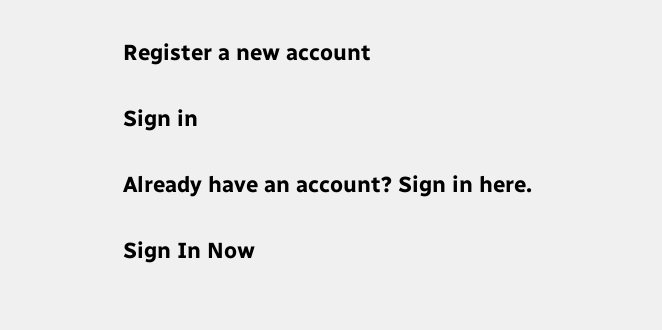Register a new account

Sign in

Already have an account? Sign in here.

Sign In Now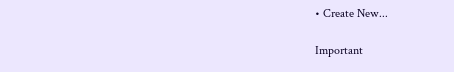• Create New...

Important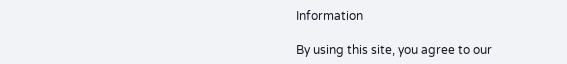Information

By using this site, you agree to our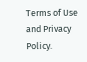Terms of Use and Privacy Policy.